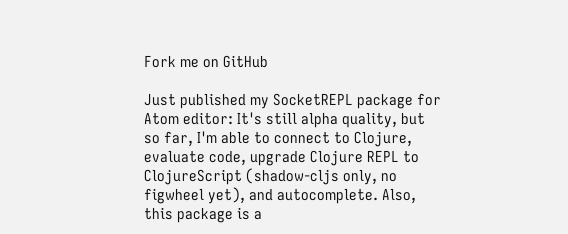Fork me on GitHub

Just published my SocketREPL package for Atom editor: It's still alpha quality, but so far, I'm able to connect to Clojure, evaluate code, upgrade Clojure REPL to ClojureScript (shadow-cljs only, no figwheel yet), and autocomplete. Also, this package is a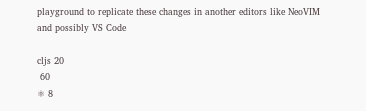playground to replicate these changes in another editors like NeoVIM and possibly VS Code

cljs 20
 60
⚛ 8